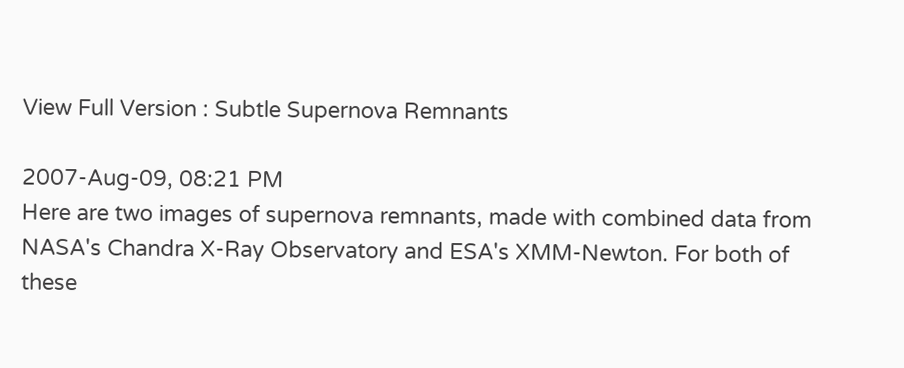View Full Version : Subtle Supernova Remnants

2007-Aug-09, 08:21 PM
Here are two images of supernova remnants, made with combined data from NASA's Chandra X-Ray Observatory and ESA's XMM-Newton. For both of these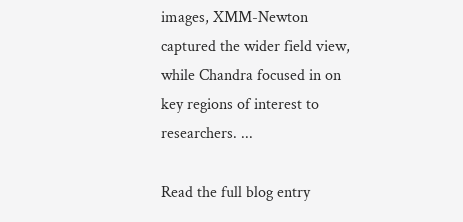images, XMM-Newton captured the wider field view, while Chandra focused in on key regions of interest to researchers. ...

Read the full blog entry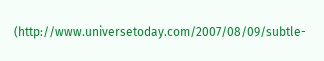(http://www.universetoday.com/2007/08/09/subtle-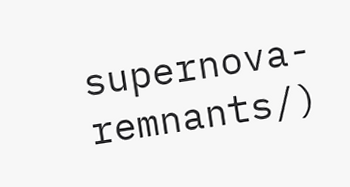supernova-remnants/)